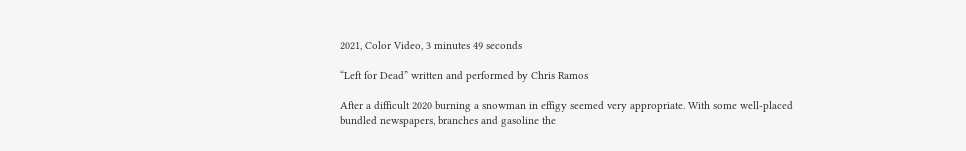2021, Color Video, 3 minutes 49 seconds

“Left for Dead” written and performed by Chris Ramos

After a difficult 2020 burning a snowman in effigy seemed very appropriate. With some well-placed bundled newspapers, branches and gasoline the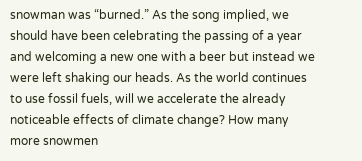snowman was “burned.” As the song implied, we should have been celebrating the passing of a year and welcoming a new one with a beer but instead we were left shaking our heads. As the world continues to use fossil fuels, will we accelerate the already noticeable effects of climate change? How many more snowmen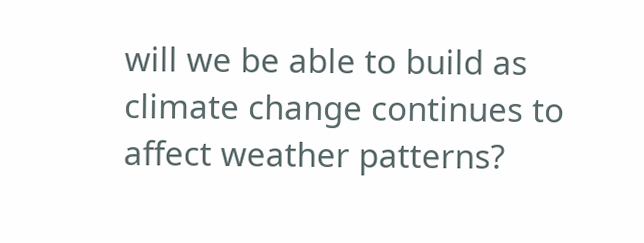will we be able to build as climate change continues to affect weather patterns?